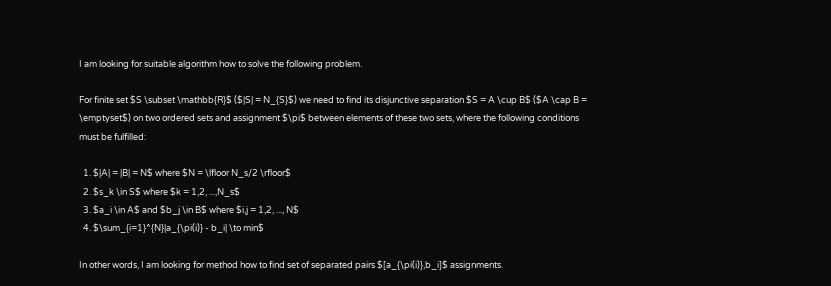I am looking for suitable algorithm how to solve the following problem.

For finite set $S \subset \mathbb{R}$ ($|S| = N_{S}$) we need to find its disjunctive separation $S = A \cup B$ ($A \cap B = \emptyset$) on two ordered sets and assignment $\pi$ between elements of these two sets, where the following conditions must be fulfilled:

  1. $|A| = |B| = N$ where $N = \lfloor N_s/2 \rfloor$
  2. $s_k \in S$ where $k = 1,2, ...,N_s$
  3. $a_i \in A$ and $b_j \in B$ where $i,j = 1,2, ..., N$
  4. $\sum_{i=1}^{N}|a_{\pi(i)} - b_i| \to min$

In other words, I am looking for method how to find set of separated pairs $[a_{\pi(i)},b_i]$ assignments.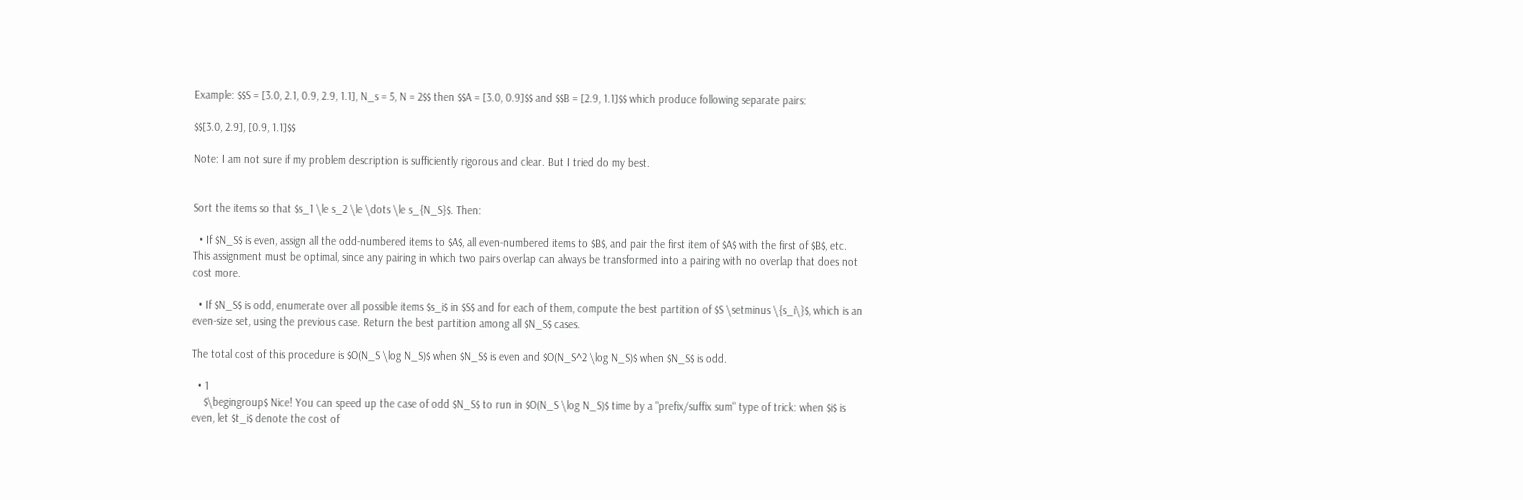Example: $$S = [3.0, 2.1, 0.9, 2.9, 1.1], N_s = 5, N = 2$$ then $$A = [3.0, 0.9]$$ and $$B = [2.9, 1.1]$$ which produce following separate pairs:

$$[3.0, 2.9], [0.9, 1.1]$$

Note: I am not sure if my problem description is sufficiently rigorous and clear. But I tried do my best.


Sort the items so that $s_1 \le s_2 \le \dots \le s_{N_S}$. Then:

  • If $N_S$ is even, assign all the odd-numbered items to $A$, all even-numbered items to $B$, and pair the first item of $A$ with the first of $B$, etc. This assignment must be optimal, since any pairing in which two pairs overlap can always be transformed into a pairing with no overlap that does not cost more.

  • If $N_S$ is odd, enumerate over all possible items $s_i$ in $S$ and for each of them, compute the best partition of $S \setminus \{s_i\}$, which is an even-size set, using the previous case. Return the best partition among all $N_S$ cases.

The total cost of this procedure is $O(N_S \log N_S)$ when $N_S$ is even and $O(N_S^2 \log N_S)$ when $N_S$ is odd.

  • 1
    $\begingroup$ Nice! You can speed up the case of odd $N_S$ to run in $O(N_S \log N_S)$ time by a "prefix/suffix sum" type of trick: when $i$ is even, let $t_i$ denote the cost of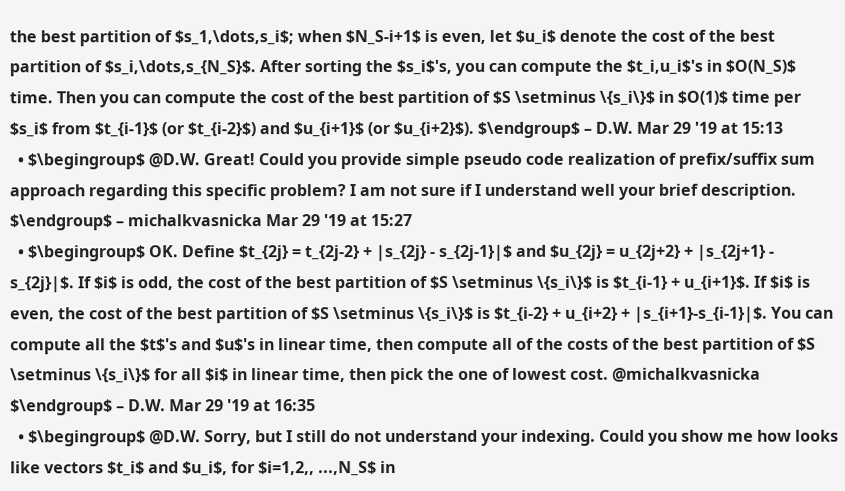the best partition of $s_1,\dots,s_i$; when $N_S-i+1$ is even, let $u_i$ denote the cost of the best partition of $s_i,\dots,s_{N_S}$. After sorting the $s_i$'s, you can compute the $t_i,u_i$'s in $O(N_S)$ time. Then you can compute the cost of the best partition of $S \setminus \{s_i\}$ in $O(1)$ time per $s_i$ from $t_{i-1}$ (or $t_{i-2}$) and $u_{i+1}$ (or $u_{i+2}$). $\endgroup$ – D.W. Mar 29 '19 at 15:13
  • $\begingroup$ @D.W. Great! Could you provide simple pseudo code realization of prefix/suffix sum approach regarding this specific problem? I am not sure if I understand well your brief description. $\endgroup$ – michalkvasnicka Mar 29 '19 at 15:27
  • $\begingroup$ OK. Define $t_{2j} = t_{2j-2} + |s_{2j} - s_{2j-1}|$ and $u_{2j} = u_{2j+2} + |s_{2j+1} - s_{2j}|$. If $i$ is odd, the cost of the best partition of $S \setminus \{s_i\}$ is $t_{i-1} + u_{i+1}$. If $i$ is even, the cost of the best partition of $S \setminus \{s_i\}$ is $t_{i-2} + u_{i+2} + |s_{i+1}-s_{i-1}|$. You can compute all the $t$'s and $u$'s in linear time, then compute all of the costs of the best partition of $S \setminus \{s_i\}$ for all $i$ in linear time, then pick the one of lowest cost. @michalkvasnicka $\endgroup$ – D.W. Mar 29 '19 at 16:35
  • $\begingroup$ @D.W. Sorry, but I still do not understand your indexing. Could you show me how looks like vectors $t_i$ and $u_i$, for $i=1,2,, ...,N_S$ in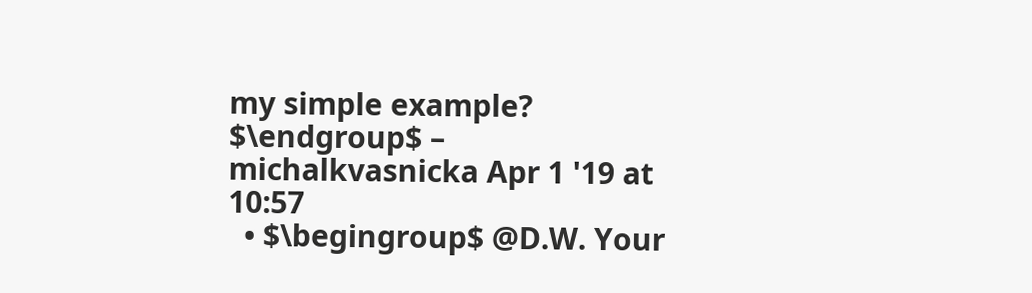my simple example? $\endgroup$ – michalkvasnicka Apr 1 '19 at 10:57
  • $\begingroup$ @D.W. Your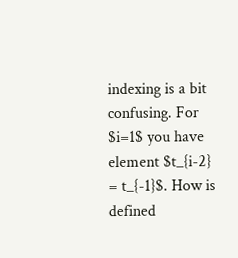indexing is a bit confusing. For $i=1$ you have element $t_{i-2} = t_{-1}$. How is defined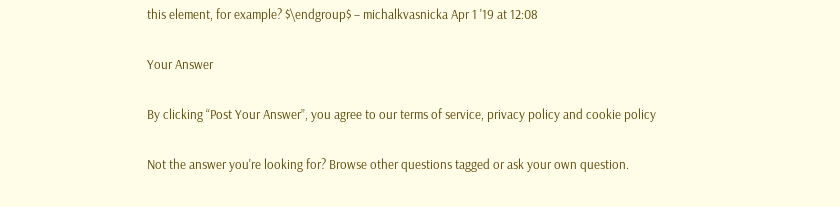this element, for example? $\endgroup$ – michalkvasnicka Apr 1 '19 at 12:08

Your Answer

By clicking “Post Your Answer”, you agree to our terms of service, privacy policy and cookie policy

Not the answer you're looking for? Browse other questions tagged or ask your own question.